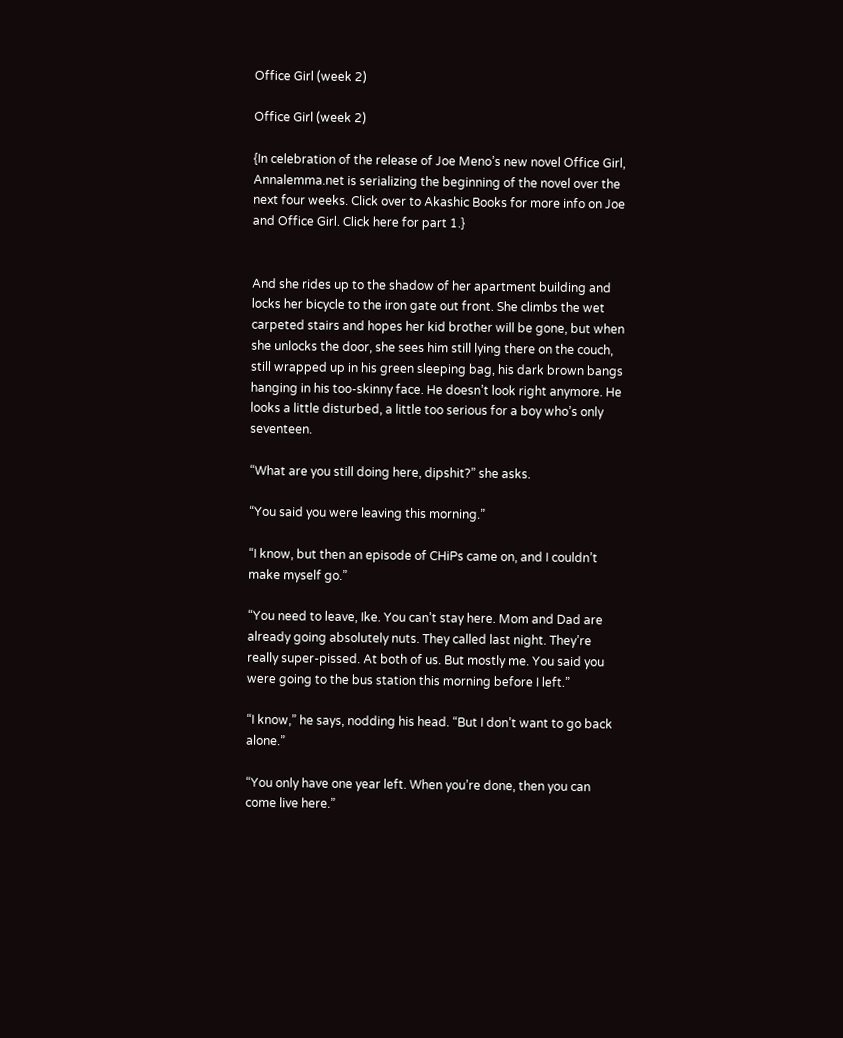Office Girl (week 2)

Office Girl (week 2)

{In celebration of the release of Joe Meno’s new novel Office Girl, Annalemma.net is serializing the beginning of the novel over the next four weeks. Click over to Akashic Books for more info on Joe and Office Girl. Click here for part 1.}


And she rides up to the shadow of her apartment building and locks her bicycle to the iron gate out front. She climbs the wet carpeted stairs and hopes her kid brother will be gone, but when she unlocks the door, she sees him still lying there on the couch, still wrapped up in his green sleeping bag, his dark brown bangs hanging in his too-skinny face. He doesn’t look right anymore. He looks a little disturbed, a little too serious for a boy who’s only seventeen.

“What are you still doing here, dipshit?” she asks.

“You said you were leaving this morning.”

“I know, but then an episode of CHiPs came on, and I couldn’t make myself go.”

“You need to leave, Ike. You can’t stay here. Mom and Dad are already going absolutely nuts. They called last night. They’re really super-pissed. At both of us. But mostly me. You said you were going to the bus station this morning before I left.”

“I know,” he says, nodding his head. “But I don’t want to go back alone.”

“You only have one year left. When you’re done, then you can come live here.”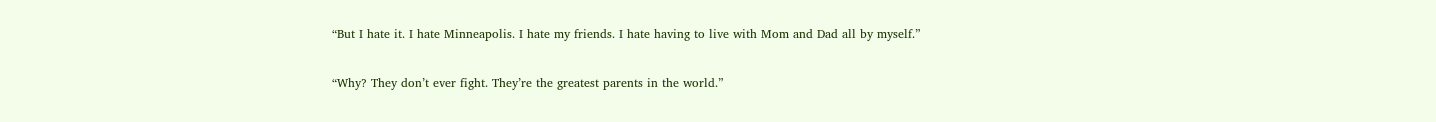“But I hate it. I hate Minneapolis. I hate my friends. I hate having to live with Mom and Dad all by myself.”

“Why? They don’t ever fight. They’re the greatest parents in the world.”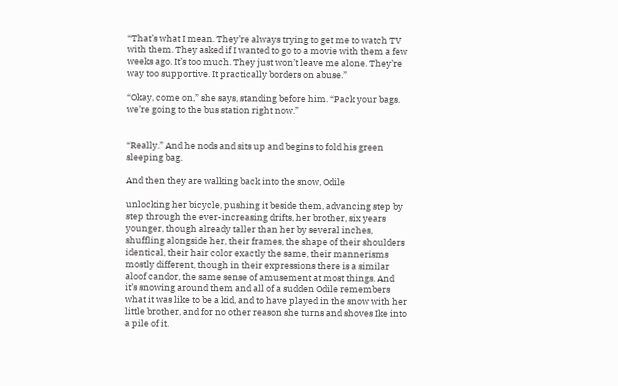“That’s what I mean. They’re always trying to get me to watch TV with them. They asked if I wanted to go to a movie with them a few weeks ago. It’s too much. They just won’t leave me alone. They’re way too supportive. It practically borders on abuse.”

“Okay, come on,” she says, standing before him. “Pack your bags. we’re going to the bus station right now.”


“Really.” And he nods and sits up and begins to fold his green sleeping bag.

And then they are walking back into the snow, Odile

unlocking her bicycle, pushing it beside them, advancing step by step through the ever-increasing drifts, her brother, six years younger, though already taller than her by several inches, shuffling alongside her, their frames, the shape of their shoulders identical, their hair color exactly the same, their mannerisms mostly different, though in their expressions there is a similar aloof candor, the same sense of amusement at most things. And it’s snowing around them and all of a sudden Odile remembers what it was like to be a kid, and to have played in the snow with her little brother, and for no other reason she turns and shoves Ike into a pile of it.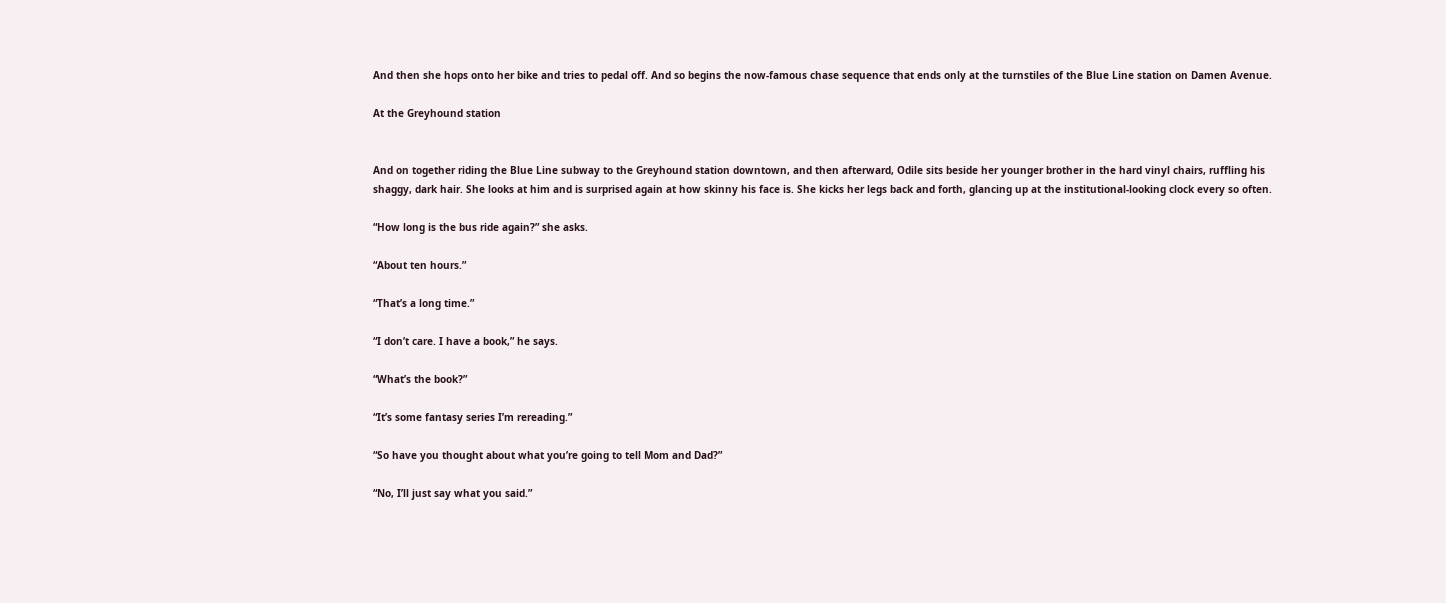And then she hops onto her bike and tries to pedal off. And so begins the now-famous chase sequence that ends only at the turnstiles of the Blue Line station on Damen Avenue.

At the Greyhound station


And on together riding the Blue Line subway to the Greyhound station downtown, and then afterward, Odile sits beside her younger brother in the hard vinyl chairs, ruffling his shaggy, dark hair. She looks at him and is surprised again at how skinny his face is. She kicks her legs back and forth, glancing up at the institutional-looking clock every so often.

“How long is the bus ride again?” she asks.

“About ten hours.”

“That’s a long time.”

“I don’t care. I have a book,” he says.

“What’s the book?”

“It’s some fantasy series I’m rereading.”

“So have you thought about what you’re going to tell Mom and Dad?”

“No, I’ll just say what you said.”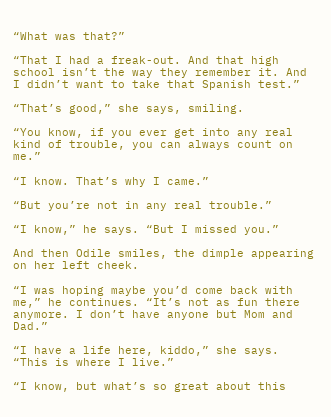“What was that?”

“That I had a freak-out. And that high school isn’t the way they remember it. And I didn’t want to take that Spanish test.”

“That’s good,” she says, smiling.

“You know, if you ever get into any real kind of trouble, you can always count on me.”

“I know. That’s why I came.”

“But you’re not in any real trouble.”

“I know,” he says. “But I missed you.”

And then Odile smiles, the dimple appearing on her left cheek.

“I was hoping maybe you’d come back with me,” he continues. “It’s not as fun there anymore. I don’t have anyone but Mom and Dad.”

“I have a life here, kiddo,” she says. “This is where I live.”

“I know, but what’s so great about this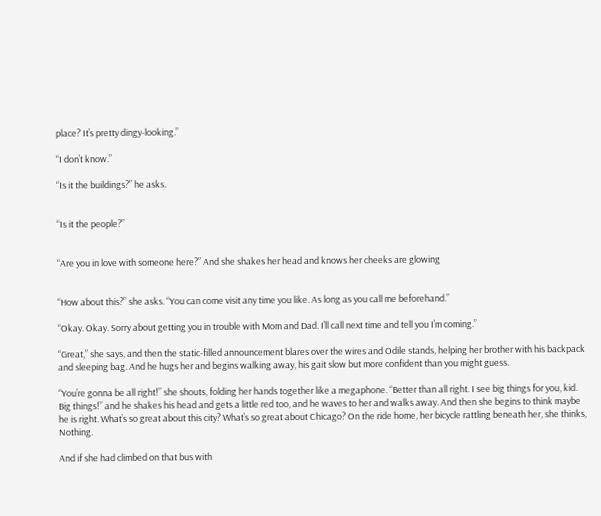place? It’s pretty dingy-looking.”

“I don’t know.”

“Is it the buildings?” he asks.


“Is it the people?”


“Are you in love with someone here?” And she shakes her head and knows her cheeks are glowing


“How about this?” she asks. “You can come visit any time you like. As long as you call me beforehand.”

“Okay. Okay. Sorry about getting you in trouble with Mom and Dad. I’ll call next time and tell you I’m coming.”

“Great,” she says, and then the static-filled announcement blares over the wires and Odile stands, helping her brother with his backpack and sleeping bag. And he hugs her and begins walking away, his gait slow but more confident than you might guess.

“You’re gonna be all right!” she shouts, folding her hands together like a megaphone. “Better than all right. I see big things for you, kid. Big things!” and he shakes his head and gets a little red too, and he waves to her and walks away. And then she begins to think maybe he is right. What’s so great about this city? What’s so great about Chicago? On the ride home, her bicycle rattling beneath her, she thinks, Nothing.

And if she had climbed on that bus with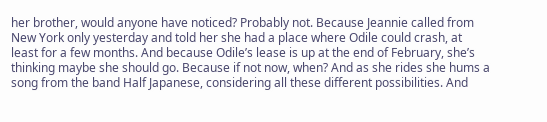her brother, would anyone have noticed? Probably not. Because Jeannie called from New York only yesterday and told her she had a place where Odile could crash, at least for a few months. And because Odile’s lease is up at the end of February, she’s thinking maybe she should go. Because if not now, when? And as she rides she hums a song from the band Half Japanese, considering all these different possibilities. And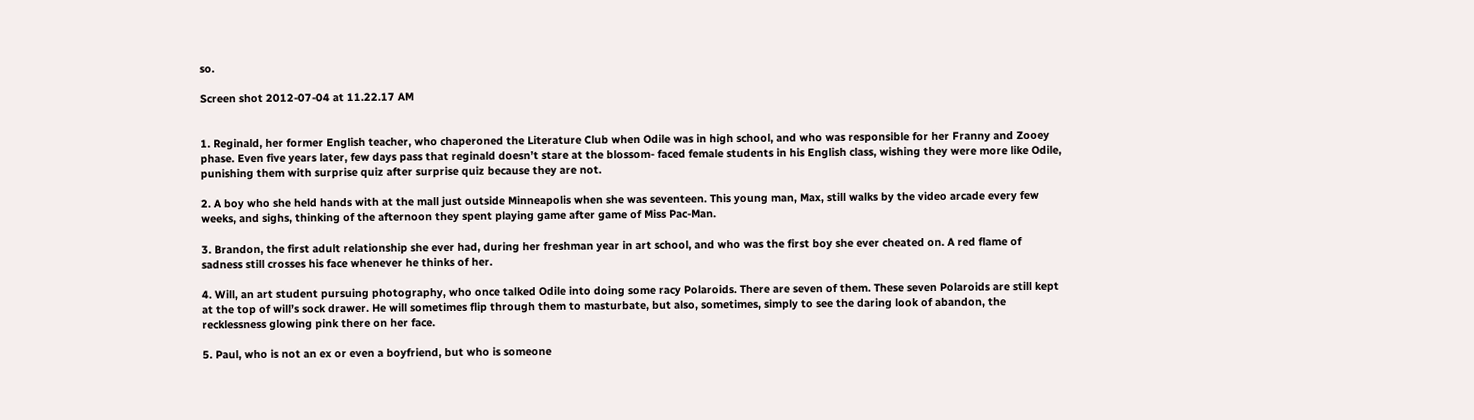so.

Screen shot 2012-07-04 at 11.22.17 AM


1. Reginald, her former English teacher, who chaperoned the Literature Club when Odile was in high school, and who was responsible for her Franny and Zooey phase. Even five years later, few days pass that reginald doesn’t stare at the blossom- faced female students in his English class, wishing they were more like Odile, punishing them with surprise quiz after surprise quiz because they are not.

2. A boy who she held hands with at the mall just outside Minneapolis when she was seventeen. This young man, Max, still walks by the video arcade every few weeks, and sighs, thinking of the afternoon they spent playing game after game of Miss Pac-Man.

3. Brandon, the first adult relationship she ever had, during her freshman year in art school, and who was the first boy she ever cheated on. A red flame of sadness still crosses his face whenever he thinks of her.

4. Will, an art student pursuing photography, who once talked Odile into doing some racy Polaroids. There are seven of them. These seven Polaroids are still kept at the top of will’s sock drawer. He will sometimes flip through them to masturbate, but also, sometimes, simply to see the daring look of abandon, the recklessness glowing pink there on her face.

5. Paul, who is not an ex or even a boyfriend, but who is someone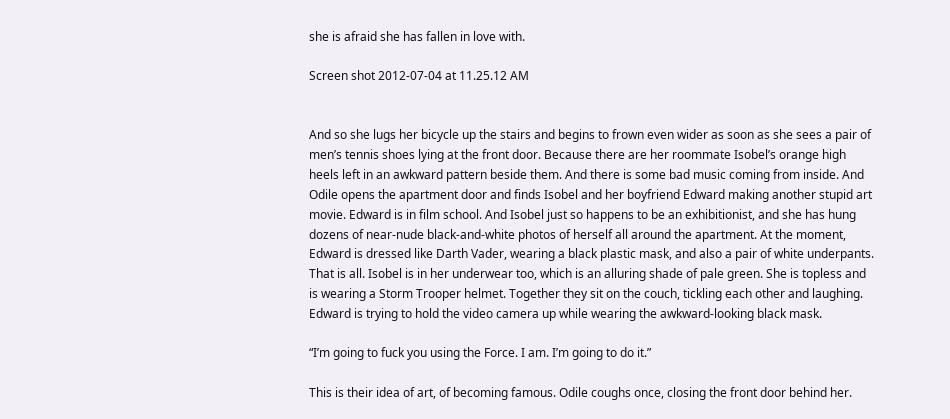she is afraid she has fallen in love with.

Screen shot 2012-07-04 at 11.25.12 AM


And so she lugs her bicycle up the stairs and begins to frown even wider as soon as she sees a pair of men’s tennis shoes lying at the front door. Because there are her roommate Isobel’s orange high heels left in an awkward pattern beside them. And there is some bad music coming from inside. And Odile opens the apartment door and finds Isobel and her boyfriend Edward making another stupid art movie. Edward is in film school. And Isobel just so happens to be an exhibitionist, and she has hung dozens of near-nude black-and-white photos of herself all around the apartment. At the moment, Edward is dressed like Darth Vader, wearing a black plastic mask, and also a pair of white underpants. That is all. Isobel is in her underwear too, which is an alluring shade of pale green. She is topless and is wearing a Storm Trooper helmet. Together they sit on the couch, tickling each other and laughing. Edward is trying to hold the video camera up while wearing the awkward-looking black mask.

“I’m going to fuck you using the Force. I am. I’m going to do it.”

This is their idea of art, of becoming famous. Odile coughs once, closing the front door behind her.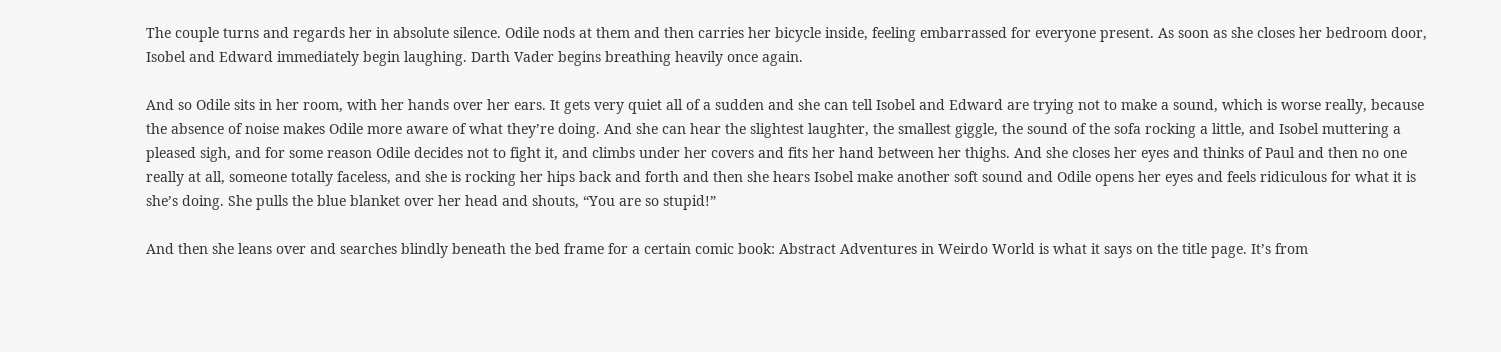The couple turns and regards her in absolute silence. Odile nods at them and then carries her bicycle inside, feeling embarrassed for everyone present. As soon as she closes her bedroom door, Isobel and Edward immediately begin laughing. Darth Vader begins breathing heavily once again.

And so Odile sits in her room, with her hands over her ears. It gets very quiet all of a sudden and she can tell Isobel and Edward are trying not to make a sound, which is worse really, because the absence of noise makes Odile more aware of what they’re doing. And she can hear the slightest laughter, the smallest giggle, the sound of the sofa rocking a little, and Isobel muttering a pleased sigh, and for some reason Odile decides not to fight it, and climbs under her covers and fits her hand between her thighs. And she closes her eyes and thinks of Paul and then no one really at all, someone totally faceless, and she is rocking her hips back and forth and then she hears Isobel make another soft sound and Odile opens her eyes and feels ridiculous for what it is she’s doing. She pulls the blue blanket over her head and shouts, “You are so stupid!”

And then she leans over and searches blindly beneath the bed frame for a certain comic book: Abstract Adventures in Weirdo World is what it says on the title page. It’s from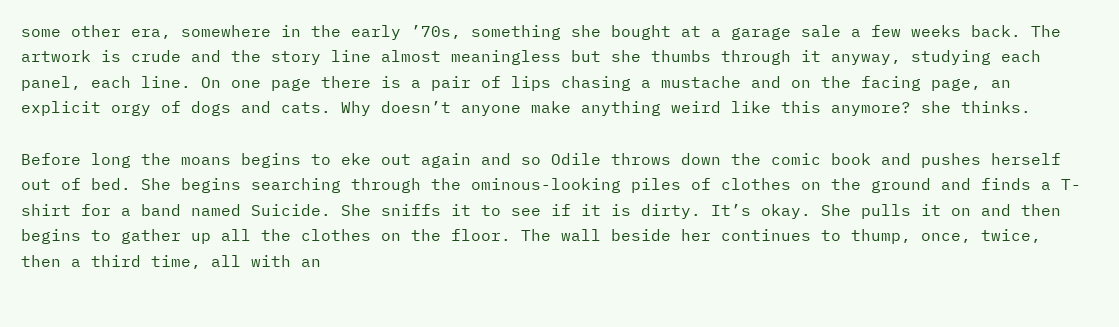some other era, somewhere in the early ’70s, something she bought at a garage sale a few weeks back. The artwork is crude and the story line almost meaningless but she thumbs through it anyway, studying each panel, each line. On one page there is a pair of lips chasing a mustache and on the facing page, an explicit orgy of dogs and cats. Why doesn’t anyone make anything weird like this anymore? she thinks.

Before long the moans begins to eke out again and so Odile throws down the comic book and pushes herself out of bed. She begins searching through the ominous-looking piles of clothes on the ground and finds a T-shirt for a band named Suicide. She sniffs it to see if it is dirty. It’s okay. She pulls it on and then begins to gather up all the clothes on the floor. The wall beside her continues to thump, once, twice, then a third time, all with an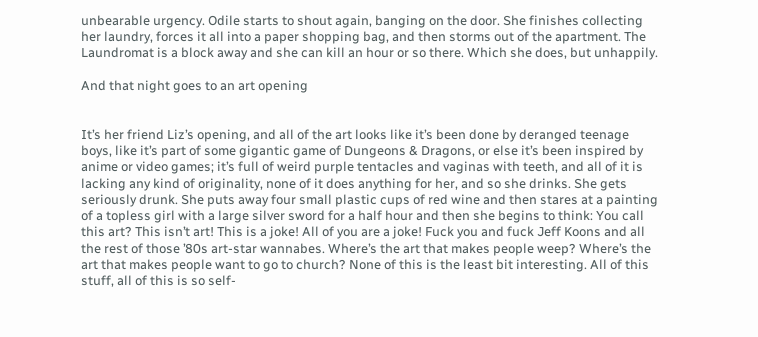unbearable urgency. Odile starts to shout again, banging on the door. She finishes collecting her laundry, forces it all into a paper shopping bag, and then storms out of the apartment. The Laundromat is a block away and she can kill an hour or so there. Which she does, but unhappily.

And that night goes to an art opening


It’s her friend Liz’s opening, and all of the art looks like it’s been done by deranged teenage boys, like it’s part of some gigantic game of Dungeons & Dragons, or else it’s been inspired by anime or video games; it’s full of weird purple tentacles and vaginas with teeth, and all of it is lacking any kind of originality, none of it does anything for her, and so she drinks. She gets seriously drunk. She puts away four small plastic cups of red wine and then stares at a painting of a topless girl with a large silver sword for a half hour and then she begins to think: You call this art? This isn’t art! This is a joke! All of you are a joke! Fuck you and fuck Jeff Koons and all the rest of those ’80s art-star wannabes. Where’s the art that makes people weep? Where’s the art that makes people want to go to church? None of this is the least bit interesting. All of this stuff, all of this is so self-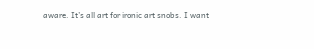aware. It’s all art for ironic art snobs. I want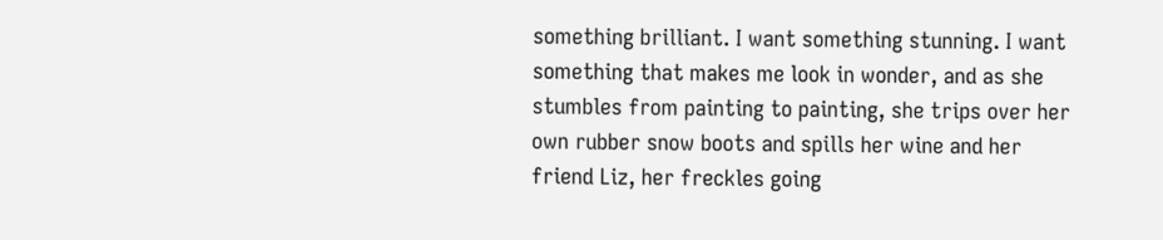something brilliant. I want something stunning. I want something that makes me look in wonder, and as she stumbles from painting to painting, she trips over her own rubber snow boots and spills her wine and her friend Liz, her freckles going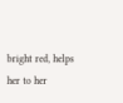bright red, helps her to her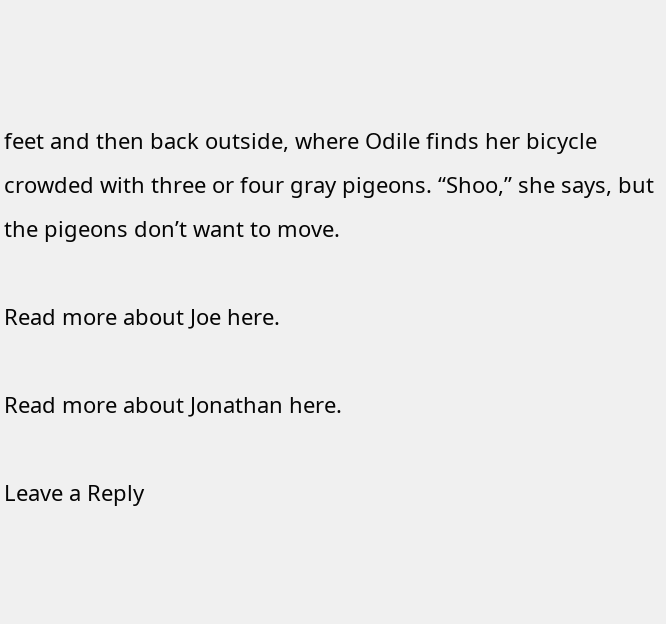feet and then back outside, where Odile finds her bicycle crowded with three or four gray pigeons. “Shoo,” she says, but the pigeons don’t want to move.

Read more about Joe here.

Read more about Jonathan here.

Leave a Reply